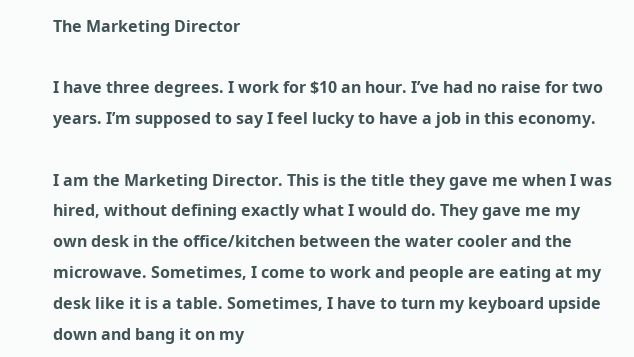The Marketing Director

I have three degrees. I work for $10 an hour. I’ve had no raise for two years. I’m supposed to say I feel lucky to have a job in this economy.

I am the Marketing Director. This is the title they gave me when I was hired, without defining exactly what I would do. They gave me my own desk in the office/kitchen between the water cooler and the microwave. Sometimes, I come to work and people are eating at my desk like it is a table. Sometimes, I have to turn my keyboard upside down and bang it on my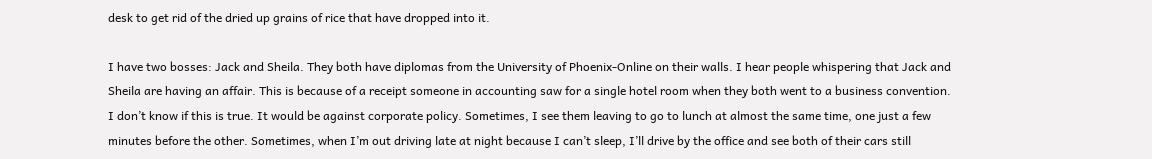desk to get rid of the dried up grains of rice that have dropped into it.

I have two bosses: Jack and Sheila. They both have diplomas from the University of Phoenix-Online on their walls. I hear people whispering that Jack and Sheila are having an affair. This is because of a receipt someone in accounting saw for a single hotel room when they both went to a business convention. I don’t know if this is true. It would be against corporate policy. Sometimes, I see them leaving to go to lunch at almost the same time, one just a few minutes before the other. Sometimes, when I’m out driving late at night because I can’t sleep, I’ll drive by the office and see both of their cars still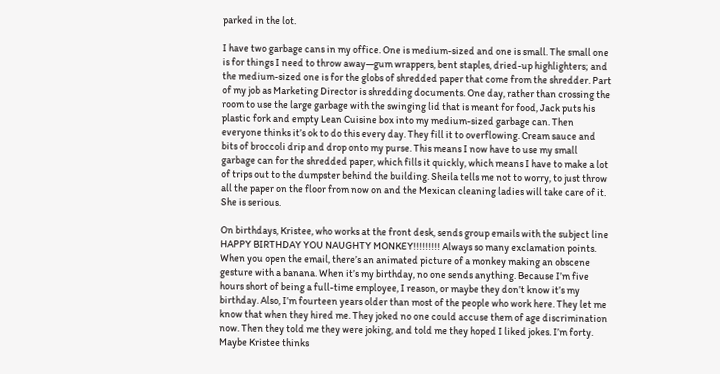parked in the lot.

I have two garbage cans in my office. One is medium-sized and one is small. The small one is for things I need to throw away—gum wrappers, bent staples, dried-up highlighters; and the medium-sized one is for the globs of shredded paper that come from the shredder. Part of my job as Marketing Director is shredding documents. One day, rather than crossing the room to use the large garbage with the swinging lid that is meant for food, Jack puts his plastic fork and empty Lean Cuisine box into my medium-sized garbage can. Then everyone thinks it’s ok to do this every day. They fill it to overflowing. Cream sauce and bits of broccoli drip and drop onto my purse. This means I now have to use my small garbage can for the shredded paper, which fills it quickly, which means I have to make a lot of trips out to the dumpster behind the building. Sheila tells me not to worry, to just throw all the paper on the floor from now on and the Mexican cleaning ladies will take care of it. She is serious.

On birthdays, Kristee, who works at the front desk, sends group emails with the subject line HAPPY BIRTHDAY YOU NAUGHTY MONKEY!!!!!!!!! Always so many exclamation points. When you open the email, there’s an animated picture of a monkey making an obscene gesture with a banana. When it’s my birthday, no one sends anything. Because I’m five hours short of being a full-time employee, I reason, or maybe they don’t know it’s my birthday. Also, I’m fourteen years older than most of the people who work here. They let me know that when they hired me. They joked no one could accuse them of age discrimination now. Then they told me they were joking, and told me they hoped I liked jokes. I’m forty. Maybe Kristee thinks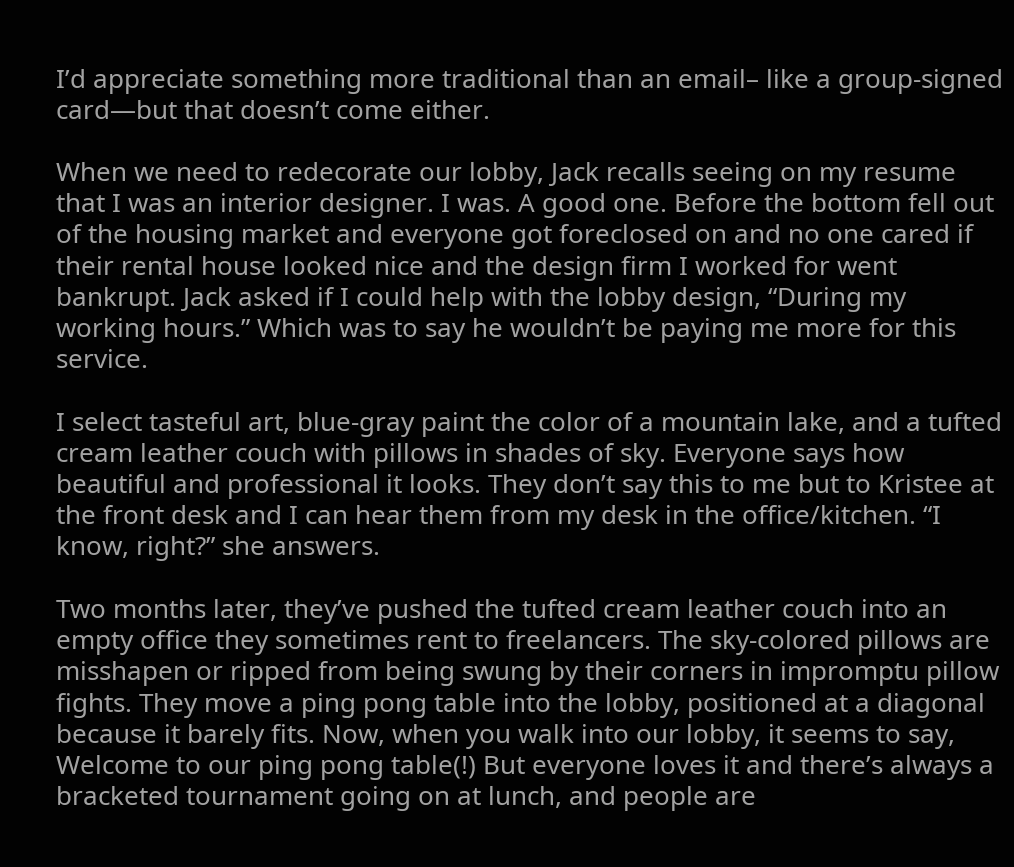I’d appreciate something more traditional than an email– like a group-signed card—but that doesn’t come either.

When we need to redecorate our lobby, Jack recalls seeing on my resume that I was an interior designer. I was. A good one. Before the bottom fell out of the housing market and everyone got foreclosed on and no one cared if their rental house looked nice and the design firm I worked for went bankrupt. Jack asked if I could help with the lobby design, “During my working hours.” Which was to say he wouldn’t be paying me more for this service.

I select tasteful art, blue-gray paint the color of a mountain lake, and a tufted cream leather couch with pillows in shades of sky. Everyone says how beautiful and professional it looks. They don’t say this to me but to Kristee at the front desk and I can hear them from my desk in the office/kitchen. “I know, right?” she answers.

Two months later, they’ve pushed the tufted cream leather couch into an empty office they sometimes rent to freelancers. The sky-colored pillows are misshapen or ripped from being swung by their corners in impromptu pillow fights. They move a ping pong table into the lobby, positioned at a diagonal because it barely fits. Now, when you walk into our lobby, it seems to say, Welcome to our ping pong table(!) But everyone loves it and there’s always a bracketed tournament going on at lunch, and people are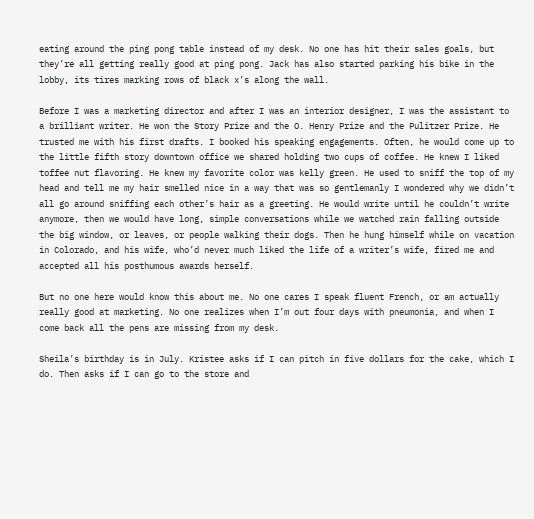eating around the ping pong table instead of my desk. No one has hit their sales goals, but they’re all getting really good at ping pong. Jack has also started parking his bike in the lobby, its tires marking rows of black x’s along the wall.

Before I was a marketing director and after I was an interior designer, I was the assistant to a brilliant writer. He won the Story Prize and the O. Henry Prize and the Pulitzer Prize. He trusted me with his first drafts. I booked his speaking engagements. Often, he would come up to the little fifth story downtown office we shared holding two cups of coffee. He knew I liked toffee nut flavoring. He knew my favorite color was kelly green. He used to sniff the top of my head and tell me my hair smelled nice in a way that was so gentlemanly I wondered why we didn’t all go around sniffing each other’s hair as a greeting. He would write until he couldn’t write anymore, then we would have long, simple conversations while we watched rain falling outside the big window, or leaves, or people walking their dogs. Then he hung himself while on vacation in Colorado, and his wife, who’d never much liked the life of a writer’s wife, fired me and accepted all his posthumous awards herself.

But no one here would know this about me. No one cares I speak fluent French, or am actually really good at marketing. No one realizes when I’m out four days with pneumonia, and when I come back all the pens are missing from my desk.

Sheila’s birthday is in July. Kristee asks if I can pitch in five dollars for the cake, which I do. Then asks if I can go to the store and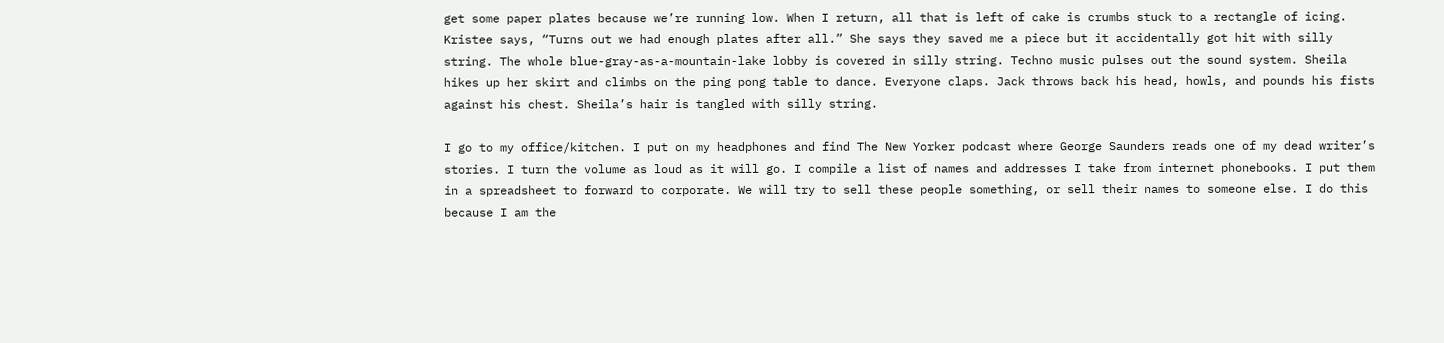get some paper plates because we’re running low. When I return, all that is left of cake is crumbs stuck to a rectangle of icing. Kristee says, “Turns out we had enough plates after all.” She says they saved me a piece but it accidentally got hit with silly string. The whole blue-gray-as-a-mountain-lake lobby is covered in silly string. Techno music pulses out the sound system. Sheila hikes up her skirt and climbs on the ping pong table to dance. Everyone claps. Jack throws back his head, howls, and pounds his fists against his chest. Sheila’s hair is tangled with silly string.

I go to my office/kitchen. I put on my headphones and find The New Yorker podcast where George Saunders reads one of my dead writer’s stories. I turn the volume as loud as it will go. I compile a list of names and addresses I take from internet phonebooks. I put them in a spreadsheet to forward to corporate. We will try to sell these people something, or sell their names to someone else. I do this because I am the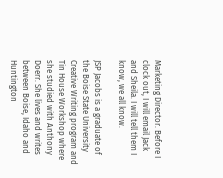Marketing Director. Before I clock out, I will email Jack and Sheila. I will tell them I know, we all know.

JSP Jacobs is a graduate of the Boise State University Creative Writing program and Tin House Workshop where she studied with Anthony Doerr. She lives and writes between Boise, Idaho and Huntington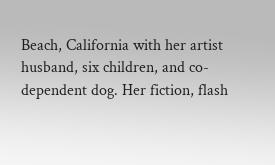Beach, California with her artist husband, six children, and co-dependent dog. Her fiction, flash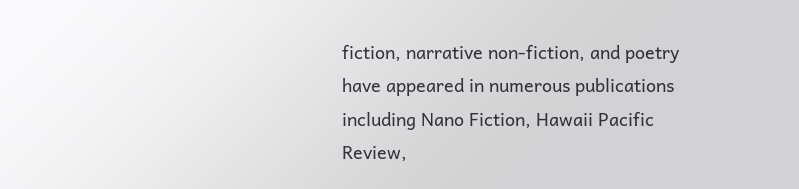fiction, narrative non-fiction, and poetry have appeared in numerous publications including Nano Fiction, Hawaii Pacific Review,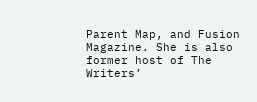Parent Map, and Fusion Magazine. She is also former host of The Writers’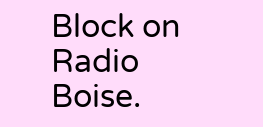Block on Radio Boise.